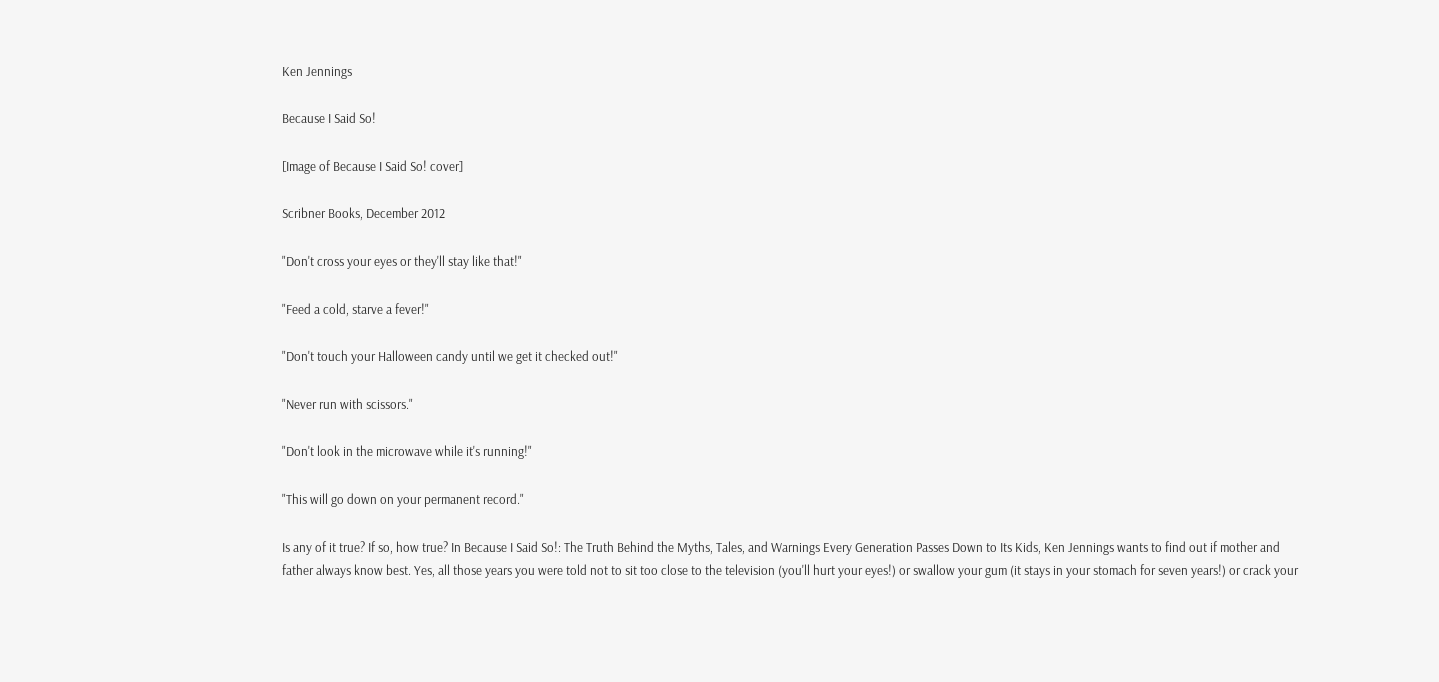Ken Jennings

Because I Said So!

[Image of Because I Said So! cover]

Scribner Books, December 2012

"Don't cross your eyes or they'll stay like that!"

"Feed a cold, starve a fever!"

"Don't touch your Halloween candy until we get it checked out!"

"Never run with scissors."

"Don't look in the microwave while it's running!"

"This will go down on your permanent record."

Is any of it true? If so, how true? In Because I Said So!: The Truth Behind the Myths, Tales, and Warnings Every Generation Passes Down to Its Kids, Ken Jennings wants to find out if mother and father always know best. Yes, all those years you were told not to sit too close to the television (you'll hurt your eyes!) or swallow your gum (it stays in your stomach for seven years!) or crack your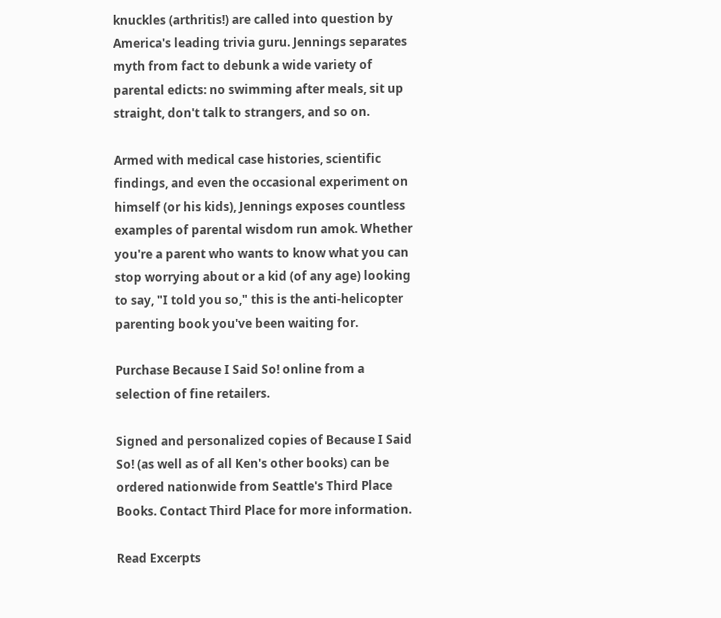knuckles (arthritis!) are called into question by America's leading trivia guru. Jennings separates myth from fact to debunk a wide variety of parental edicts: no swimming after meals, sit up straight, don't talk to strangers, and so on.

Armed with medical case histories, scientific findings, and even the occasional experiment on himself (or his kids), Jennings exposes countless examples of parental wisdom run amok. Whether you're a parent who wants to know what you can stop worrying about or a kid (of any age) looking to say, "I told you so," this is the anti-helicopter parenting book you've been waiting for.

Purchase Because I Said So! online from a selection of fine retailers.

Signed and personalized copies of Because I Said So! (as well as of all Ken's other books) can be ordered nationwide from Seattle's Third Place Books. Contact Third Place for more information.

Read Excerpts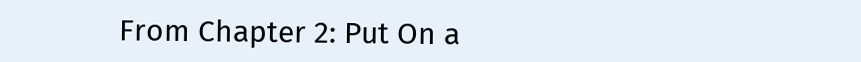From Chapter 2: Put On a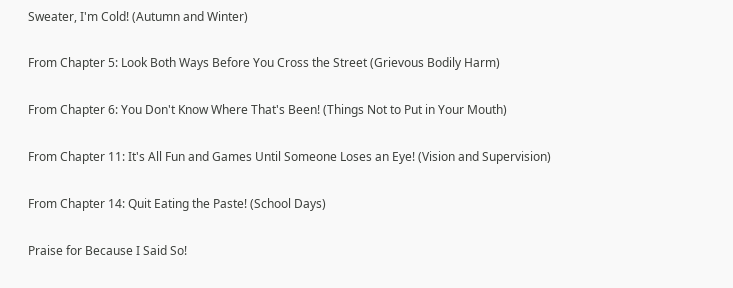Sweater, I'm Cold! (Autumn and Winter)

From Chapter 5: Look Both Ways Before You Cross the Street (Grievous Bodily Harm)

From Chapter 6: You Don't Know Where That's Been! (Things Not to Put in Your Mouth)

From Chapter 11: It's All Fun and Games Until Someone Loses an Eye! (Vision and Supervision)

From Chapter 14: Quit Eating the Paste! (School Days)

Praise for Because I Said So!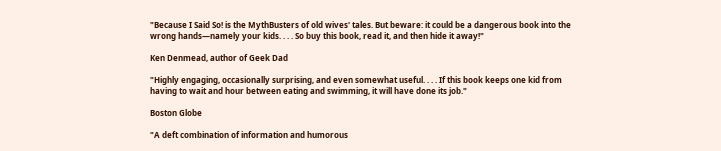"Because I Said So! is the MythBusters of old wives' tales. But beware: it could be a dangerous book into the wrong hands—namely your kids. . . . So buy this book, read it, and then hide it away!"

Ken Denmead, author of Geek Dad

"Highly engaging, occasionally surprising, and even somewhat useful. . . . If this book keeps one kid from having to wait and hour between eating and swimming, it will have done its job."

Boston Globe

"A deft combination of information and humorous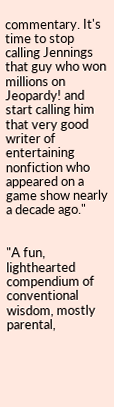commentary. It's time to stop calling Jennings that guy who won millions on Jeopardy! and start calling him that very good writer of entertaining nonfiction who appeared on a game show nearly a decade ago."


"A fun, lighthearted compendium of conventional wisdom, mostly parental,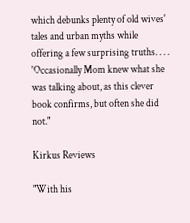which debunks plenty of old wives' tales and urban myths while offering a few surprising truths. . . . 'Occasionally Mom knew what she was talking about, as this clever book confirms, but often she did not."

Kirkus Reviews

"With his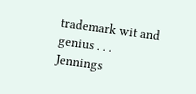trademark wit and genius . . . Jennings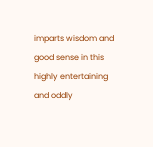imparts wisdom and good sense in this highly entertaining and oddly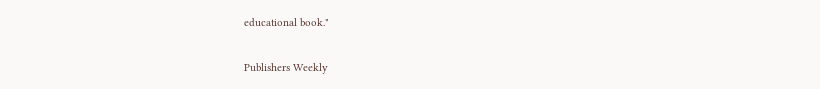educational book."

Publishers Weekly